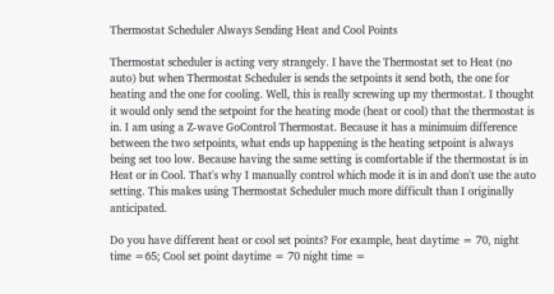Thermostat Scheduler Always Sending Heat and Cool Points

Thermostat scheduler is acting very strangely. I have the Thermostat set to Heat (no auto) but when Thermostat Scheduler is sends the setpoints it send both, the one for heating and the one for cooling. Well, this is really screwing up my thermostat. I thought it would only send the setpoint for the heating mode (heat or cool) that the thermostat is in. I am using a Z-wave GoControl Thermostat. Because it has a minimuim difference between the two setpoints, what ends up happening is the heating setpoint is always being set too low. Because having the same setting is comfortable if the thermostat is in Heat or in Cool. That's why I manually control which mode it is in and don't use the auto setting. This makes using Thermostat Scheduler much more difficult than I originally anticipated.

Do you have different heat or cool set points? For example, heat daytime = 70, night time =65; Cool set point daytime = 70 night time =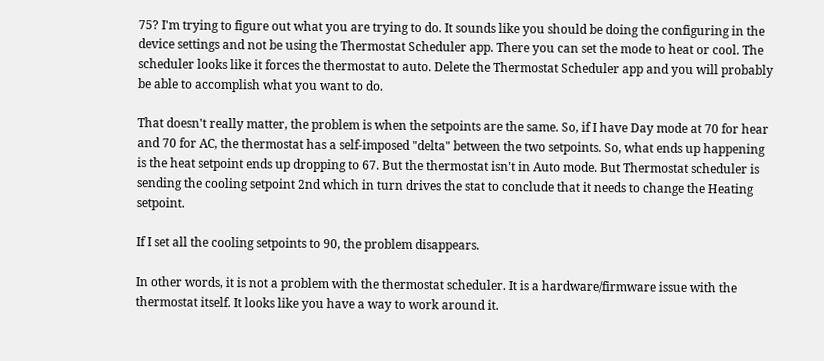75? I'm trying to figure out what you are trying to do. It sounds like you should be doing the configuring in the device settings and not be using the Thermostat Scheduler app. There you can set the mode to heat or cool. The scheduler looks like it forces the thermostat to auto. Delete the Thermostat Scheduler app and you will probably be able to accomplish what you want to do.

That doesn't really matter, the problem is when the setpoints are the same. So, if I have Day mode at 70 for hear and 70 for AC, the thermostat has a self-imposed "delta" between the two setpoints. So, what ends up happening is the heat setpoint ends up dropping to 67. But the thermostat isn't in Auto mode. But Thermostat scheduler is sending the cooling setpoint 2nd which in turn drives the stat to conclude that it needs to change the Heating setpoint.

If I set all the cooling setpoints to 90, the problem disappears.

In other words, it is not a problem with the thermostat scheduler. It is a hardware/firmware issue with the thermostat itself. It looks like you have a way to work around it.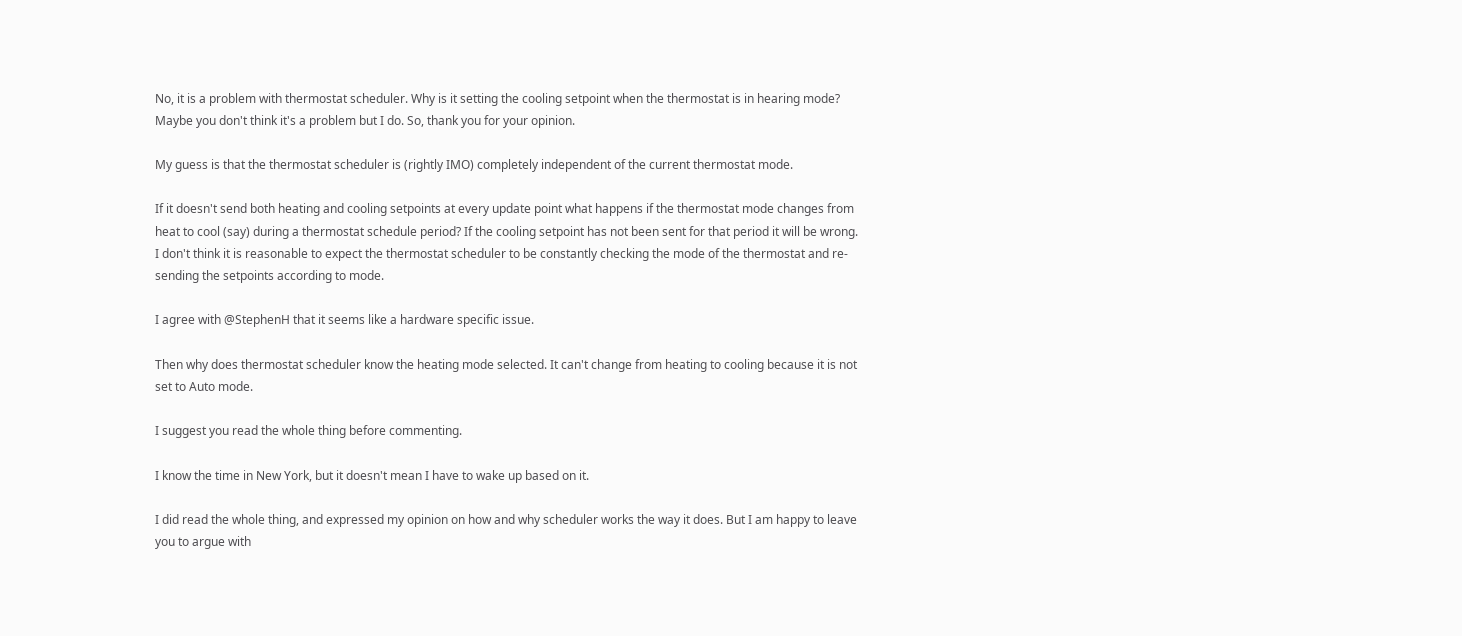No, it is a problem with thermostat scheduler. Why is it setting the cooling setpoint when the thermostat is in hearing mode?
Maybe you don't think it's a problem but I do. So, thank you for your opinion.

My guess is that the thermostat scheduler is (rightly IMO) completely independent of the current thermostat mode.

If it doesn't send both heating and cooling setpoints at every update point what happens if the thermostat mode changes from heat to cool (say) during a thermostat schedule period? If the cooling setpoint has not been sent for that period it will be wrong. I don't think it is reasonable to expect the thermostat scheduler to be constantly checking the mode of the thermostat and re-sending the setpoints according to mode.

I agree with @StephenH that it seems like a hardware specific issue.

Then why does thermostat scheduler know the heating mode selected. It can't change from heating to cooling because it is not set to Auto mode.

I suggest you read the whole thing before commenting.

I know the time in New York, but it doesn't mean I have to wake up based on it.

I did read the whole thing, and expressed my opinion on how and why scheduler works the way it does. But I am happy to leave you to argue with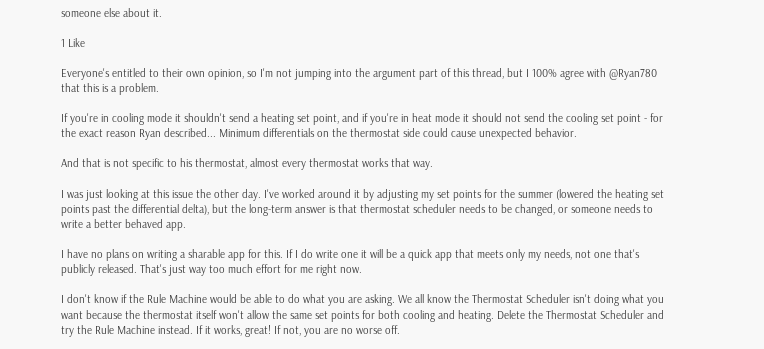someone else about it.

1 Like

Everyone's entitled to their own opinion, so I'm not jumping into the argument part of this thread, but I 100% agree with @Ryan780 that this is a problem.

If you're in cooling mode it shouldn't send a heating set point, and if you're in heat mode it should not send the cooling set point - for the exact reason Ryan described... Minimum differentials on the thermostat side could cause unexpected behavior.

And that is not specific to his thermostat, almost every thermostat works that way.

I was just looking at this issue the other day. I've worked around it by adjusting my set points for the summer (lowered the heating set points past the differential delta), but the long-term answer is that thermostat scheduler needs to be changed, or someone needs to write a better behaved app.

I have no plans on writing a sharable app for this. If I do write one it will be a quick app that meets only my needs, not one that's publicly released. That's just way too much effort for me right now.

I don't know if the Rule Machine would be able to do what you are asking. We all know the Thermostat Scheduler isn't doing what you want because the thermostat itself won't allow the same set points for both cooling and heating. Delete the Thermostat Scheduler and try the Rule Machine instead. If it works, great! If not, you are no worse off.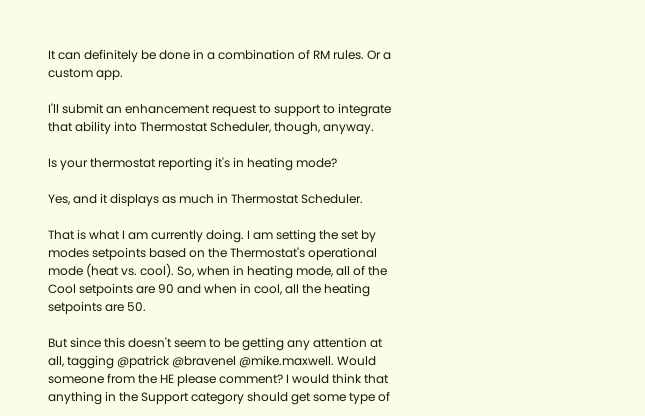It can definitely be done in a combination of RM rules. Or a custom app.

I'll submit an enhancement request to support to integrate that ability into Thermostat Scheduler, though, anyway.

Is your thermostat reporting it's in heating mode?

Yes, and it displays as much in Thermostat Scheduler.

That is what I am currently doing. I am setting the set by modes setpoints based on the Thermostat's operational mode (heat vs. cool). So, when in heating mode, all of the Cool setpoints are 90 and when in cool, all the heating setpoints are 50.

But since this doesn't seem to be getting any attention at all, tagging @patrick @bravenel @mike.maxwell. Would someone from the HE please comment? I would think that anything in the Support category should get some type of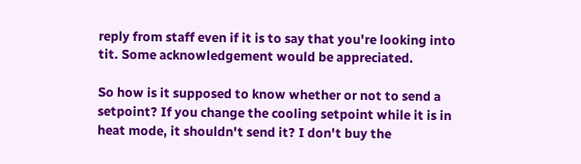reply from staff even if it is to say that you're looking into tit. Some acknowledgement would be appreciated.

So how is it supposed to know whether or not to send a setpoint? If you change the cooling setpoint while it is in heat mode, it shouldn't send it? I don't buy the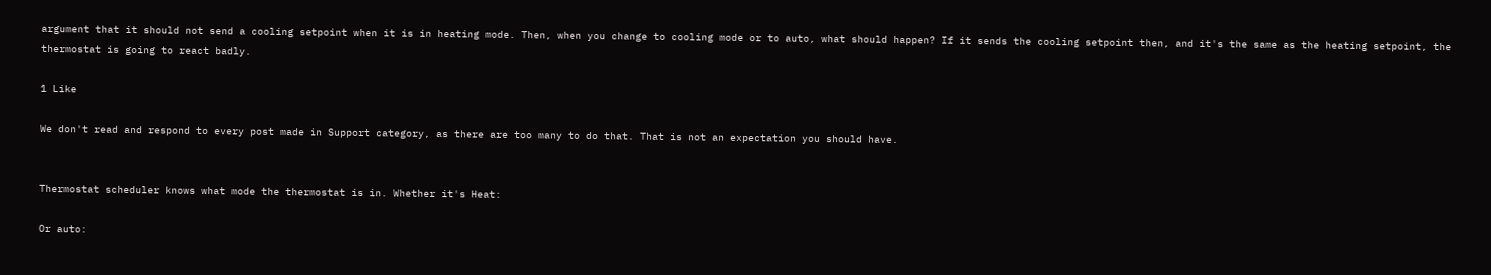argument that it should not send a cooling setpoint when it is in heating mode. Then, when you change to cooling mode or to auto, what should happen? If it sends the cooling setpoint then, and it's the same as the heating setpoint, the thermostat is going to react badly.

1 Like

We don't read and respond to every post made in Support category, as there are too many to do that. That is not an expectation you should have.


Thermostat scheduler knows what mode the thermostat is in. Whether it's Heat:

Or auto: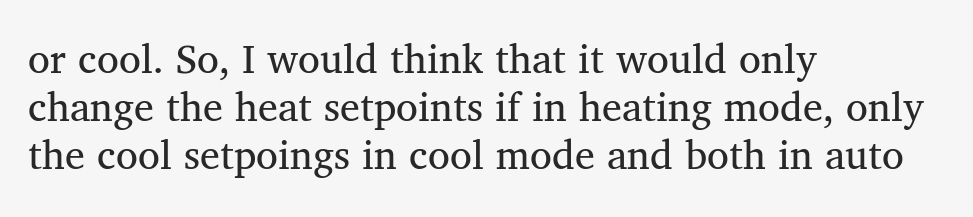or cool. So, I would think that it would only change the heat setpoints if in heating mode, only the cool setpoings in cool mode and both in auto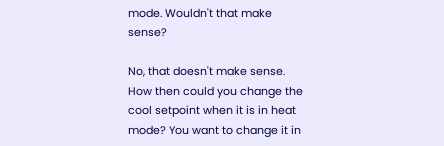mode. Wouldn't that make sense?

No, that doesn't make sense. How then could you change the cool setpoint when it is in heat mode? You want to change it in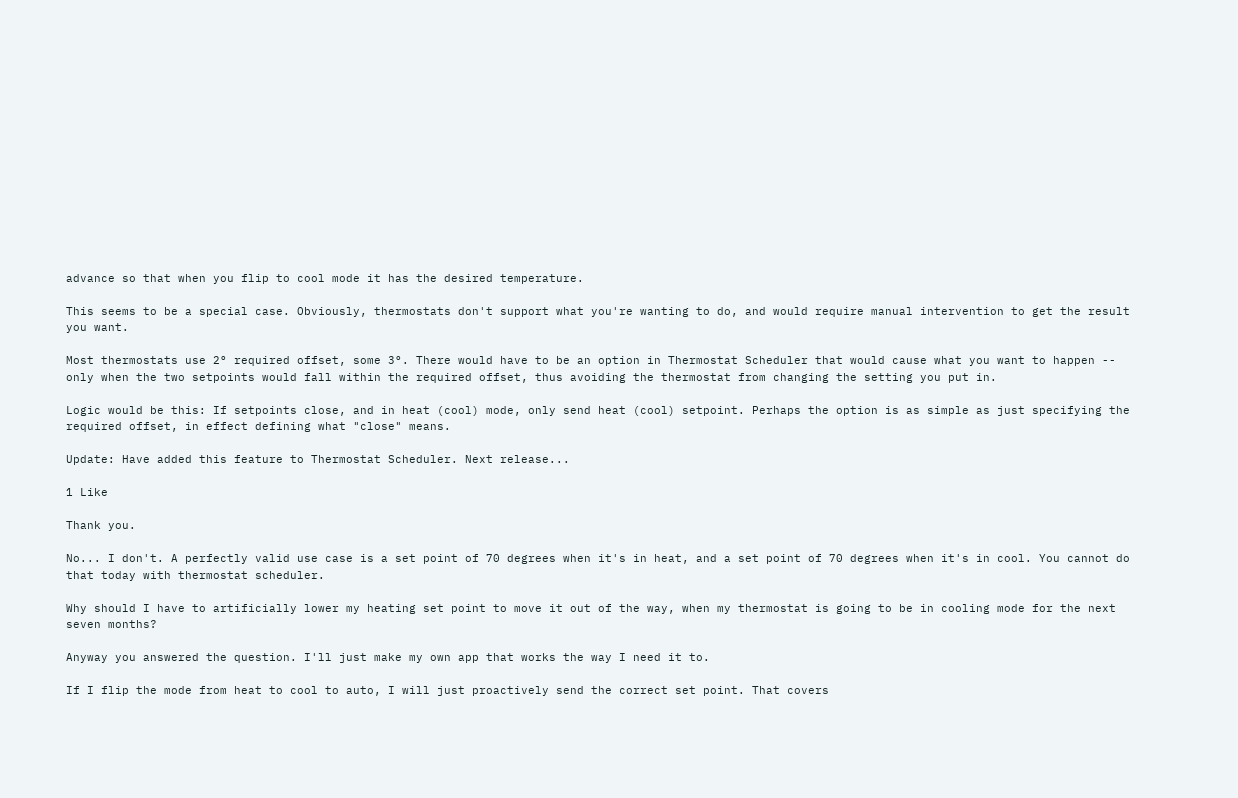advance so that when you flip to cool mode it has the desired temperature.

This seems to be a special case. Obviously, thermostats don't support what you're wanting to do, and would require manual intervention to get the result you want.

Most thermostats use 2° required offset, some 3°. There would have to be an option in Thermostat Scheduler that would cause what you want to happen -- only when the two setpoints would fall within the required offset, thus avoiding the thermostat from changing the setting you put in.

Logic would be this: If setpoints close, and in heat (cool) mode, only send heat (cool) setpoint. Perhaps the option is as simple as just specifying the required offset, in effect defining what "close" means.

Update: Have added this feature to Thermostat Scheduler. Next release...

1 Like

Thank you.

No... I don't. A perfectly valid use case is a set point of 70 degrees when it's in heat, and a set point of 70 degrees when it's in cool. You cannot do that today with thermostat scheduler.

Why should I have to artificially lower my heating set point to move it out of the way, when my thermostat is going to be in cooling mode for the next seven months?

Anyway you answered the question. I'll just make my own app that works the way I need it to.

If I flip the mode from heat to cool to auto, I will just proactively send the correct set point. That covers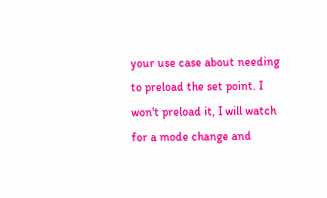your use case about needing to preload the set point. I won't preload it, I will watch for a mode change and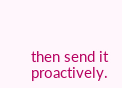then send it proactively.